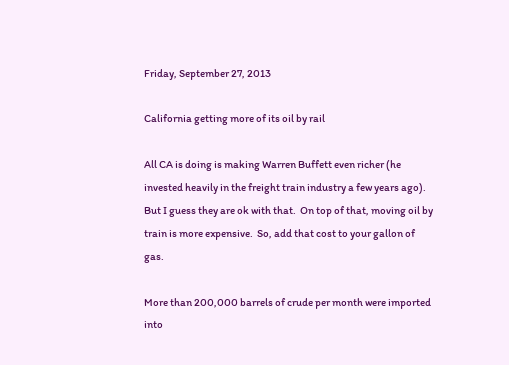Friday, September 27, 2013

California getting more of its oil by rail

All CA is doing is making Warren Buffett even richer (he invested heavily in the freight train industry a few years ago).  But I guess they are ok with that.  On top of that, moving oil by train is more expensive.  So, add that cost to your gallon of gas.

More than 200,000 barrels of crude per month were imported into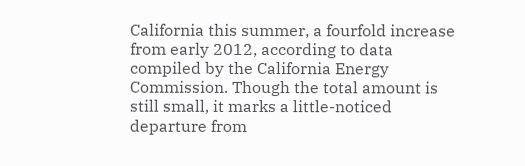California this summer, a fourfold increase from early 2012, according to data compiled by the California Energy Commission. Though the total amount is still small, it marks a little-noticed departure from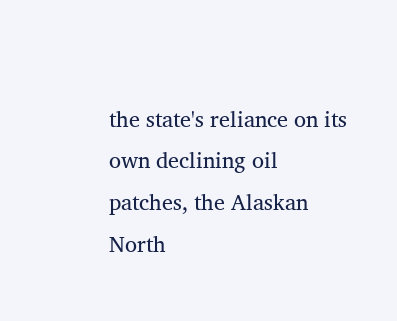the state's reliance on its own declining oil patches, the Alaskan North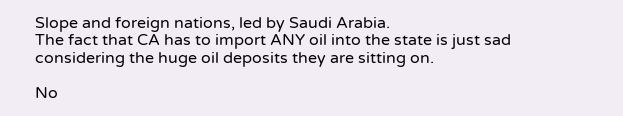Slope and foreign nations, led by Saudi Arabia.
The fact that CA has to import ANY oil into the state is just sad considering the huge oil deposits they are sitting on.

No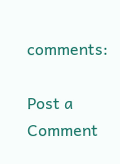comments:

Post a Comment